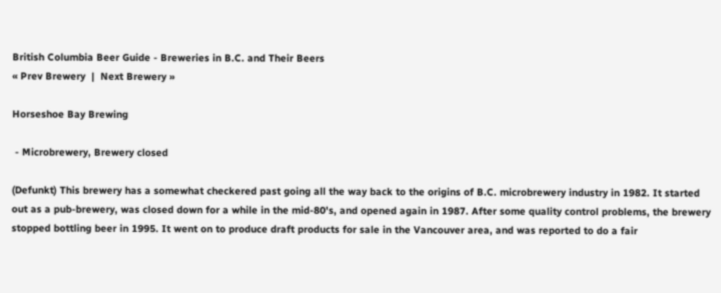British Columbia Beer Guide - Breweries in B.C. and Their Beers
« Prev Brewery  |  Next Brewery »

Horseshoe Bay Brewing

 - Microbrewery, Brewery closed

(Defunkt) This brewery has a somewhat checkered past going all the way back to the origins of B.C. microbrewery industry in 1982. It started out as a pub-brewery, was closed down for a while in the mid-80's, and opened again in 1987. After some quality control problems, the brewery stopped bottling beer in 1995. It went on to produce draft products for sale in the Vancouver area, and was reported to do a fair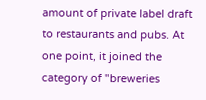amount of private label draft to restaurants and pubs. At one point, it joined the category of "breweries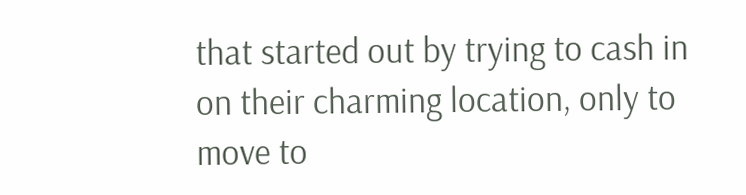that started out by trying to cash in on their charming location, only to move to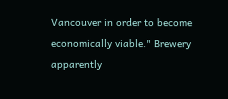Vancouver in order to become economically viable." Brewery apparently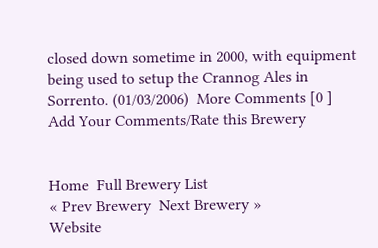closed down sometime in 2000, with equipment being used to setup the Crannog Ales in Sorrento. (01/03/2006)  More Comments [0 ]   Add Your Comments/Rate this Brewery


Home  Full Brewery List
« Prev Brewery  Next Brewery »
Website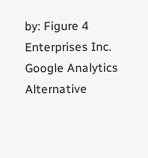by: Figure 4 Enterprises Inc.
Google Analytics Alternative